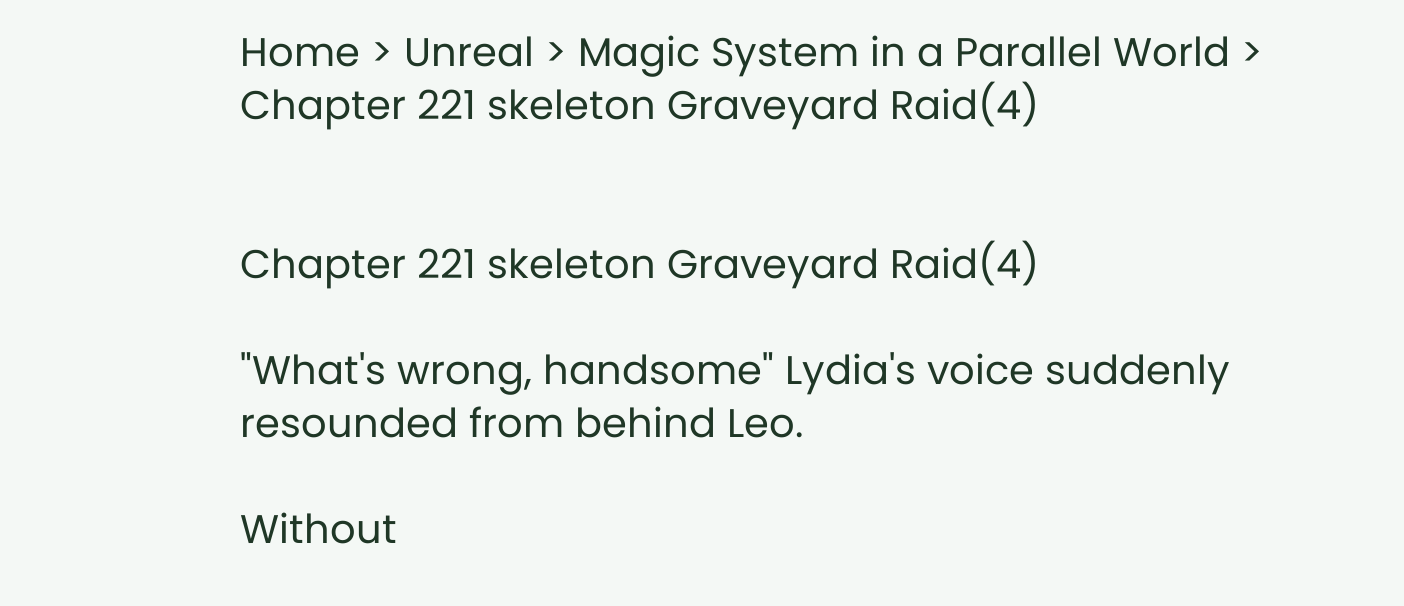Home > Unreal > Magic System in a Parallel World > Chapter 221 skeleton Graveyard Raid(4)


Chapter 221 skeleton Graveyard Raid(4)

"What's wrong, handsome" Lydia's voice suddenly resounded from behind Leo.

Without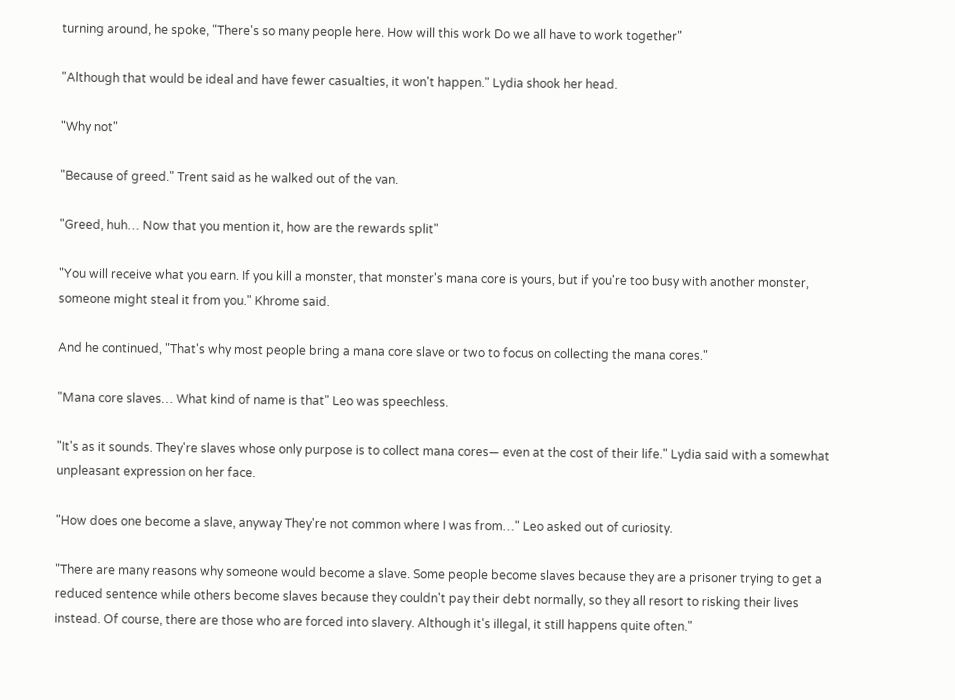turning around, he spoke, "There's so many people here. How will this work Do we all have to work together"

"Although that would be ideal and have fewer casualties, it won't happen." Lydia shook her head.

"Why not"

"Because of greed." Trent said as he walked out of the van.

"Greed, huh… Now that you mention it, how are the rewards split"

"You will receive what you earn. If you kill a monster, that monster's mana core is yours, but if you're too busy with another monster, someone might steal it from you." Khrome said.

And he continued, "That's why most people bring a mana core slave or two to focus on collecting the mana cores."

"Mana core slaves… What kind of name is that" Leo was speechless.

"It's as it sounds. They're slaves whose only purpose is to collect mana cores— even at the cost of their life." Lydia said with a somewhat unpleasant expression on her face.

"How does one become a slave, anyway They're not common where I was from…" Leo asked out of curiosity.

"There are many reasons why someone would become a slave. Some people become slaves because they are a prisoner trying to get a reduced sentence while others become slaves because they couldn't pay their debt normally, so they all resort to risking their lives instead. Of course, there are those who are forced into slavery. Although it's illegal, it still happens quite often."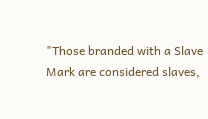"Those branded with a Slave Mark are considered slaves,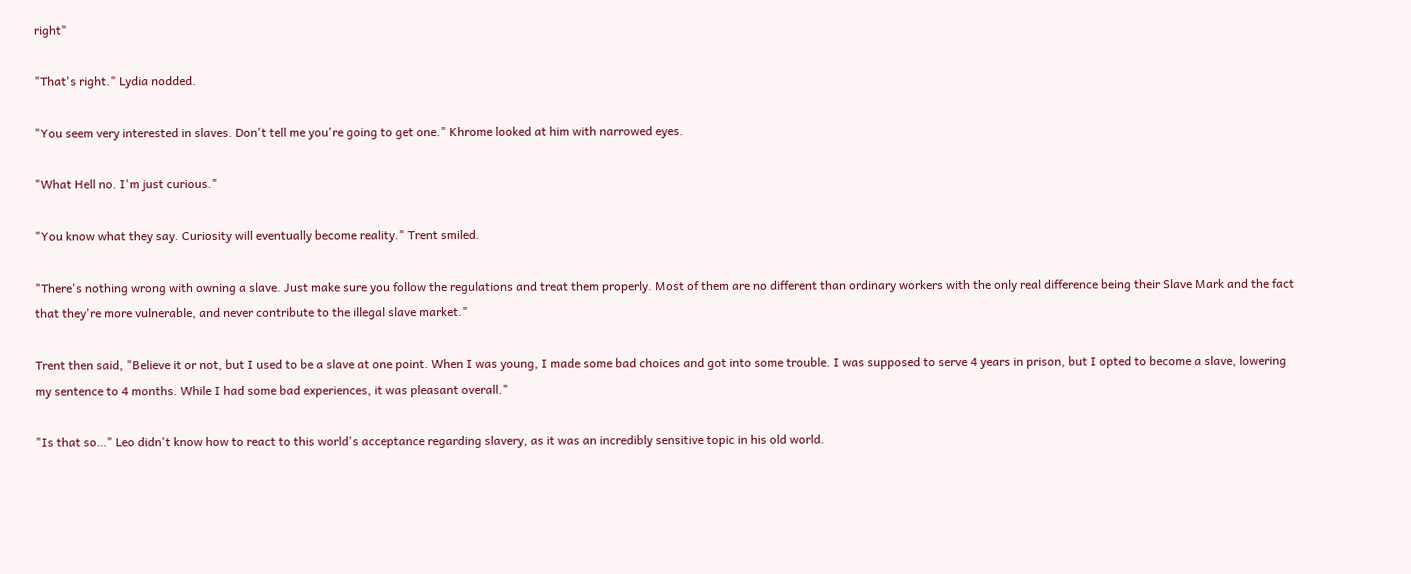right"

"That's right." Lydia nodded.

"You seem very interested in slaves. Don't tell me you're going to get one." Khrome looked at him with narrowed eyes.

"What Hell no. I'm just curious."

"You know what they say. Curiosity will eventually become reality." Trent smiled.

"There's nothing wrong with owning a slave. Just make sure you follow the regulations and treat them properly. Most of them are no different than ordinary workers with the only real difference being their Slave Mark and the fact that they're more vulnerable, and never contribute to the illegal slave market."

Trent then said, "Believe it or not, but I used to be a slave at one point. When I was young, I made some bad choices and got into some trouble. I was supposed to serve 4 years in prison, but I opted to become a slave, lowering my sentence to 4 months. While I had some bad experiences, it was pleasant overall."

"Is that so…" Leo didn't know how to react to this world's acceptance regarding slavery, as it was an incredibly sensitive topic in his old world.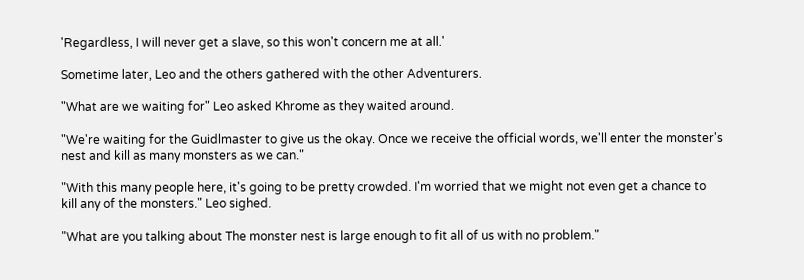'Regardless, I will never get a slave, so this won't concern me at all.'

Sometime later, Leo and the others gathered with the other Adventurers.

"What are we waiting for" Leo asked Khrome as they waited around.

"We're waiting for the Guidlmaster to give us the okay. Once we receive the official words, we'll enter the monster's nest and kill as many monsters as we can."

"With this many people here, it's going to be pretty crowded. I'm worried that we might not even get a chance to kill any of the monsters." Leo sighed.

"What are you talking about The monster nest is large enough to fit all of us with no problem."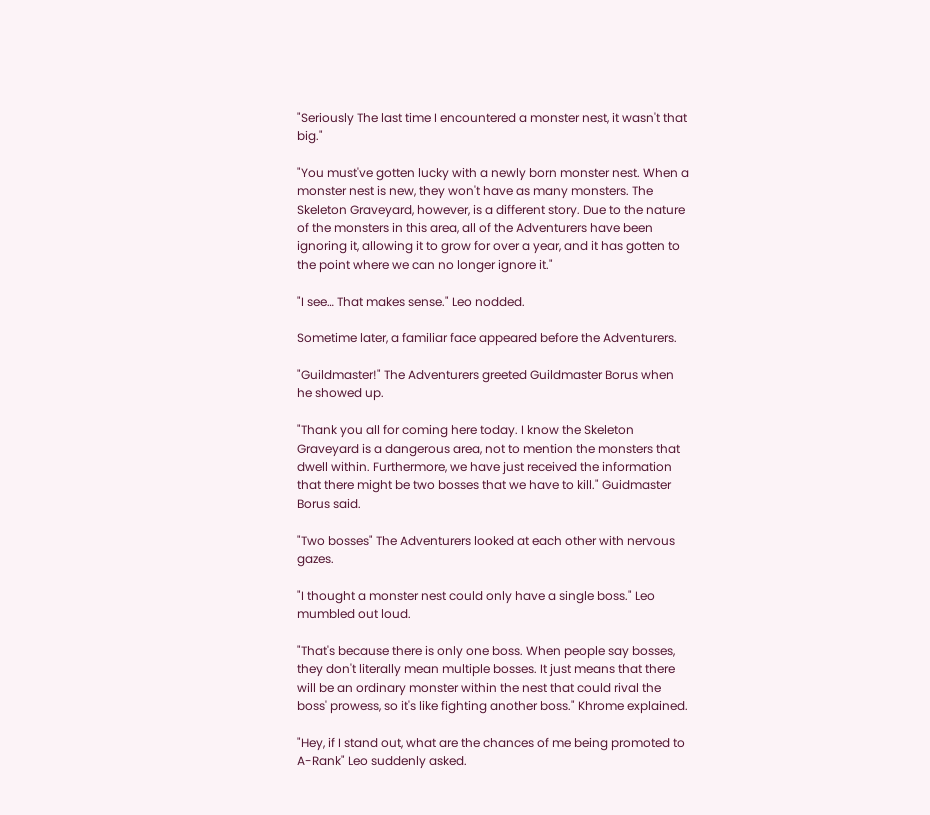"Seriously The last time I encountered a monster nest, it wasn't that big."

"You must've gotten lucky with a newly born monster nest. When a monster nest is new, they won't have as many monsters. The Skeleton Graveyard, however, is a different story. Due to the nature of the monsters in this area, all of the Adventurers have been ignoring it, allowing it to grow for over a year, and it has gotten to the point where we can no longer ignore it."

"I see… That makes sense." Leo nodded.

Sometime later, a familiar face appeared before the Adventurers.

"Guildmaster!" The Adventurers greeted Guildmaster Borus when he showed up.

"Thank you all for coming here today. I know the Skeleton Graveyard is a dangerous area, not to mention the monsters that dwell within. Furthermore, we have just received the information that there might be two bosses that we have to kill." Guidmaster Borus said.

"Two bosses" The Adventurers looked at each other with nervous gazes.

"I thought a monster nest could only have a single boss." Leo mumbled out loud.

"That's because there is only one boss. When people say bosses, they don't literally mean multiple bosses. It just means that there will be an ordinary monster within the nest that could rival the boss' prowess, so it's like fighting another boss." Khrome explained.

"Hey, if I stand out, what are the chances of me being promoted to A-Rank" Leo suddenly asked.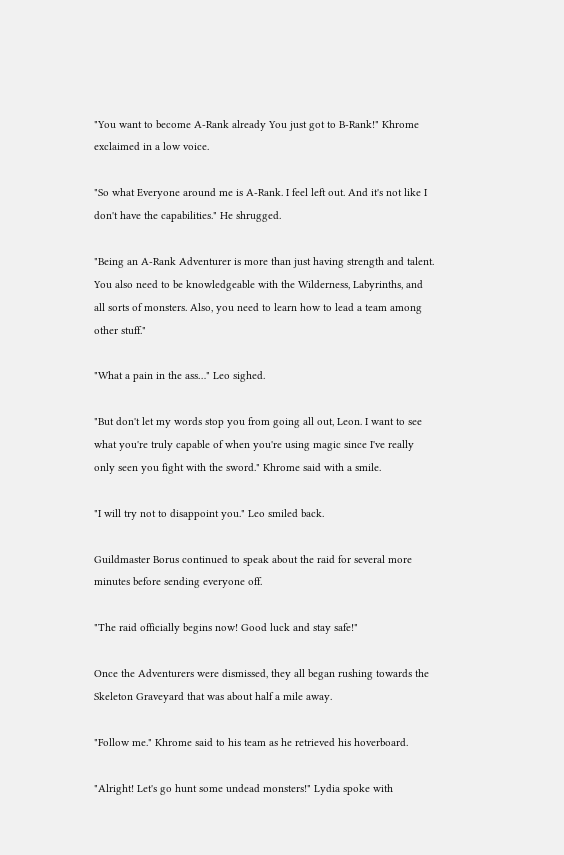"You want to become A-Rank already You just got to B-Rank!" Khrome exclaimed in a low voice.

"So what Everyone around me is A-Rank. I feel left out. And it's not like I don't have the capabilities." He shrugged.

"Being an A-Rank Adventurer is more than just having strength and talent. You also need to be knowledgeable with the Wilderness, Labyrinths, and all sorts of monsters. Also, you need to learn how to lead a team among other stuff."

"What a pain in the ass…" Leo sighed.

"But don't let my words stop you from going all out, Leon. I want to see what you're truly capable of when you're using magic since I've really only seen you fight with the sword." Khrome said with a smile.

"I will try not to disappoint you." Leo smiled back.

Guildmaster Borus continued to speak about the raid for several more minutes before sending everyone off.

"The raid officially begins now! Good luck and stay safe!"

Once the Adventurers were dismissed, they all began rushing towards the Skeleton Graveyard that was about half a mile away.

"Follow me." Khrome said to his team as he retrieved his hoverboard.

"Alright! Let's go hunt some undead monsters!" Lydia spoke with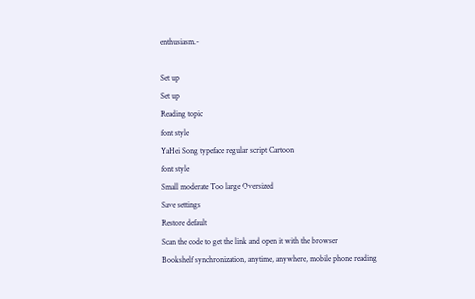enthusiasm.-

Set up
Set up
Reading topic
font style
YaHei Song typeface regular script Cartoon
font style
Small moderate Too large Oversized
Save settings
Restore default
Scan the code to get the link and open it with the browser
Bookshelf synchronization, anytime, anywhere, mobile phone reading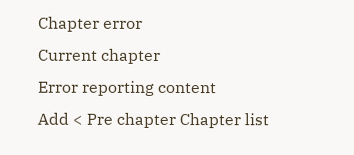Chapter error
Current chapter
Error reporting content
Add < Pre chapter Chapter list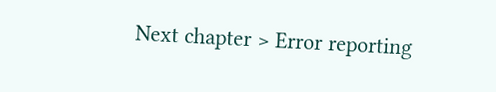Next chapter > Error reporting